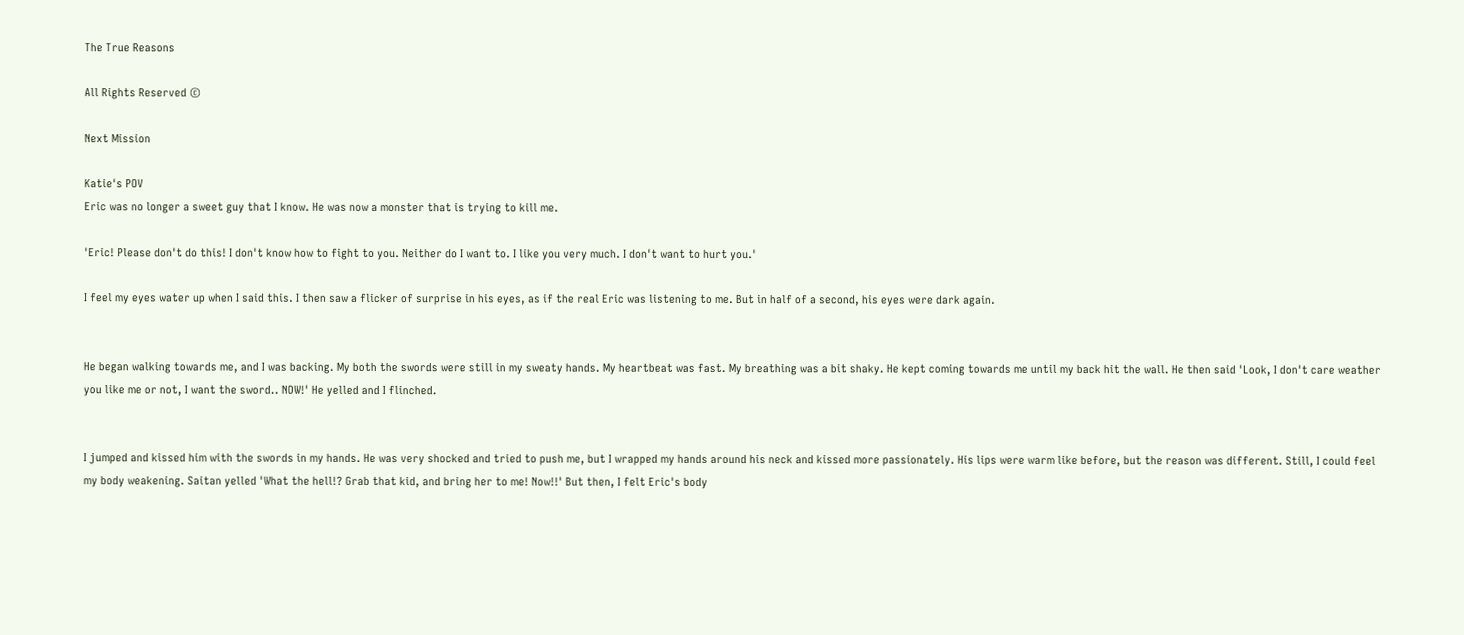The True Reasons

All Rights Reserved ©

Next Mission

Katie's POV
Eric was no longer a sweet guy that I know. He was now a monster that is trying to kill me.

'Eric! Please don't do this! I don't know how to fight to you. Neither do I want to. I like you very much. I don't want to hurt you.'

I feel my eyes water up when I said this. I then saw a flicker of surprise in his eyes, as if the real Eric was listening to me. But in half of a second, his eyes were dark again.


He began walking towards me, and I was backing. My both the swords were still in my sweaty hands. My heartbeat was fast. My breathing was a bit shaky. He kept coming towards me until my back hit the wall. He then said 'Look, I don't care weather you like me or not, I want the sword.. NOW!' He yelled and I flinched.


I jumped and kissed him with the swords in my hands. He was very shocked and tried to push me, but I wrapped my hands around his neck and kissed more passionately. His lips were warm like before, but the reason was different. Still, I could feel my body weakening. Saitan yelled 'What the hell!? Grab that kid, and bring her to me! Now!!' But then, I felt Eric's body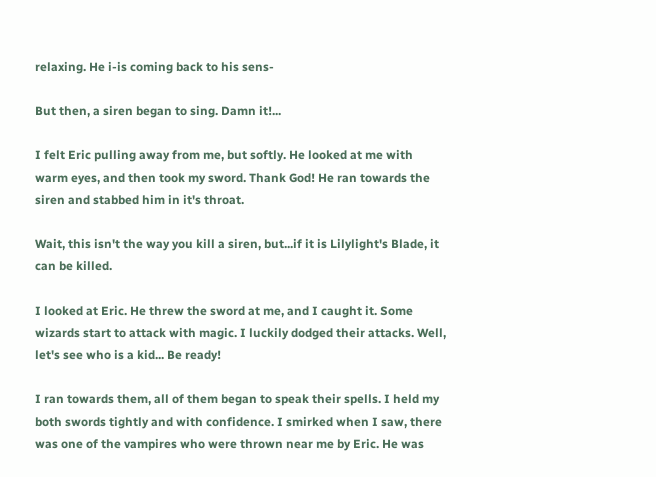relaxing. He i-is coming back to his sens-

But then, a siren began to sing. Damn it!...

I felt Eric pulling away from me, but softly. He looked at me with warm eyes, and then took my sword. Thank God! He ran towards the siren and stabbed him in it's throat.

Wait, this isn't the way you kill a siren, but...if it is Lilylight's Blade, it can be killed.

I looked at Eric. He threw the sword at me, and I caught it. Some wizards start to attack with magic. I luckily dodged their attacks. Well, let's see who is a kid... Be ready!

I ran towards them, all of them began to speak their spells. I held my both swords tightly and with confidence. I smirked when I saw, there was one of the vampires who were thrown near me by Eric. He was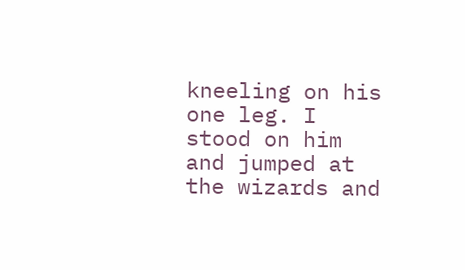kneeling on his one leg. I stood on him and jumped at the wizards and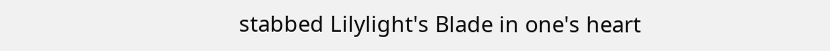stabbed Lilylight's Blade in one's heart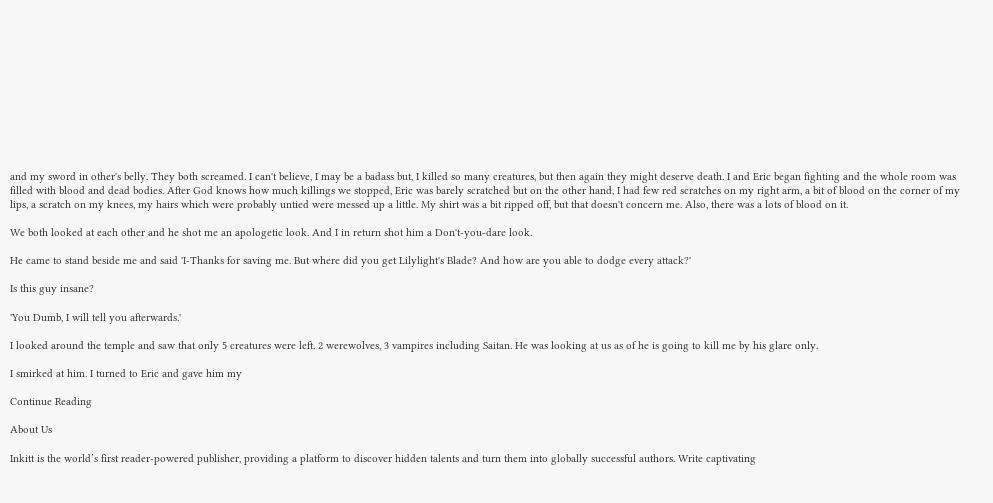and my sword in other's belly. They both screamed. I can't believe, I may be a badass but, I killed so many creatures, but then again they might deserve death. I and Eric began fighting and the whole room was filled with blood and dead bodies. After God knows how much killings we stopped, Eric was barely scratched but on the other hand, I had few red scratches on my right arm, a bit of blood on the corner of my lips, a scratch on my knees, my hairs which were probably untied were messed up a little. My shirt was a bit ripped off, but that doesn't concern me. Also, there was a lots of blood on it.

We both looked at each other and he shot me an apologetic look. And I in return shot him a Don't-you-dare look.

He came to stand beside me and said 'I-Thanks for saving me. But where did you get Lilylight's Blade? And how are you able to dodge every attack?'

Is this guy insane?

'You Dumb, I will tell you afterwards.'

I looked around the temple and saw that only 5 creatures were left. 2 werewolves, 3 vampires including Saitan. He was looking at us as of he is going to kill me by his glare only.

I smirked at him. I turned to Eric and gave him my

Continue Reading

About Us

Inkitt is the world’s first reader-powered publisher, providing a platform to discover hidden talents and turn them into globally successful authors. Write captivating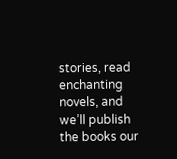stories, read enchanting novels, and we’ll publish the books our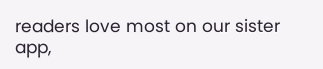readers love most on our sister app,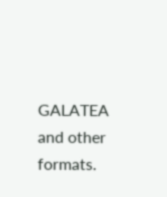GALATEA and other formats.